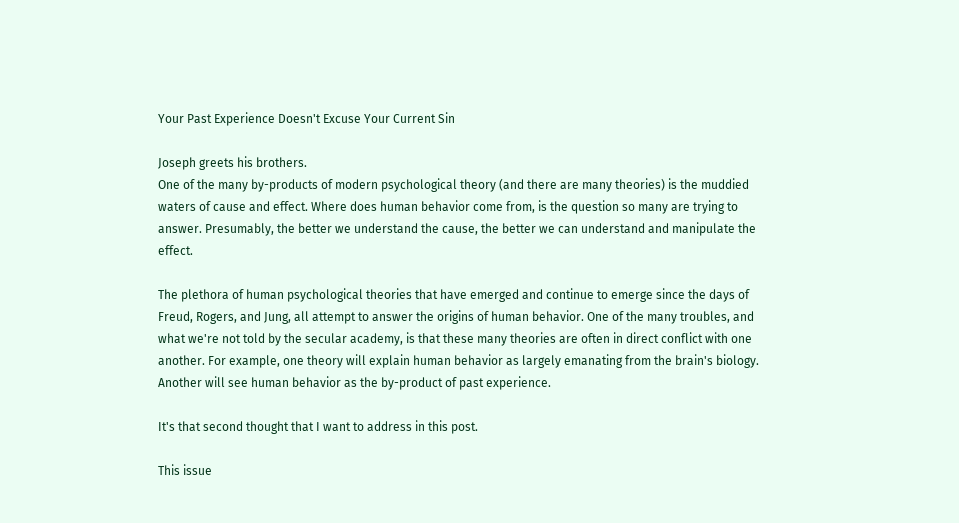Your Past Experience Doesn't Excuse Your Current Sin

Joseph greets his brothers.
One of the many by-products of modern psychological theory (and there are many theories) is the muddied waters of cause and effect. Where does human behavior come from, is the question so many are trying to answer. Presumably, the better we understand the cause, the better we can understand and manipulate the effect.

The plethora of human psychological theories that have emerged and continue to emerge since the days of Freud, Rogers, and Jung, all attempt to answer the origins of human behavior. One of the many troubles, and what we're not told by the secular academy, is that these many theories are often in direct conflict with one another. For example, one theory will explain human behavior as largely emanating from the brain's biology. Another will see human behavior as the by-product of past experience.

It's that second thought that I want to address in this post.

This issue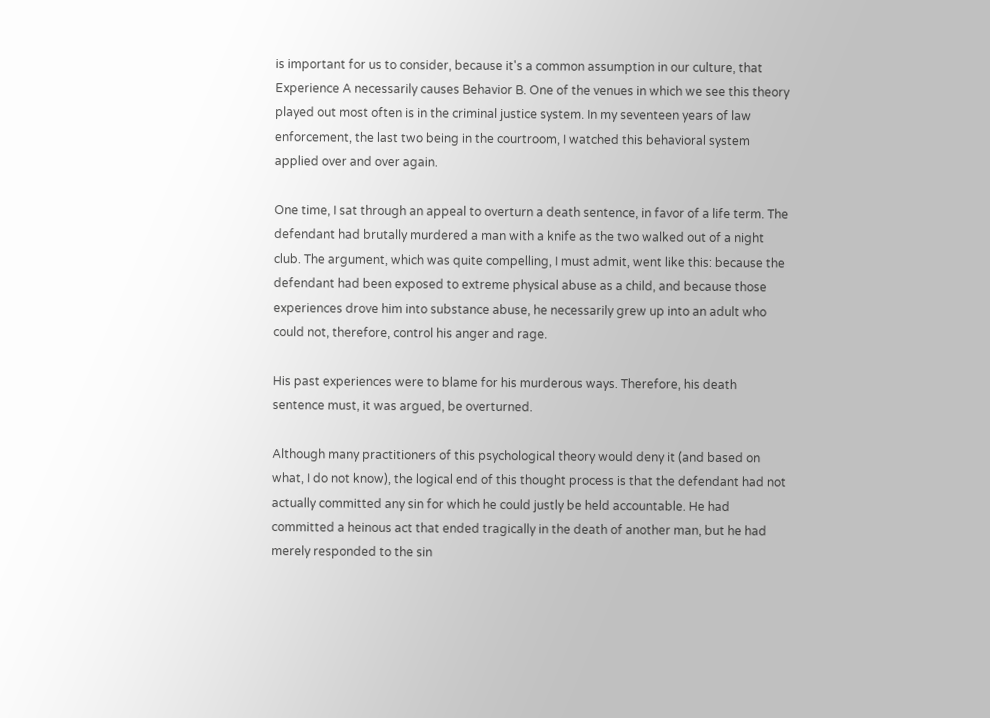is important for us to consider, because it's a common assumption in our culture, that Experience A necessarily causes Behavior B. One of the venues in which we see this theory played out most often is in the criminal justice system. In my seventeen years of law enforcement, the last two being in the courtroom, I watched this behavioral system applied over and over again.

One time, I sat through an appeal to overturn a death sentence, in favor of a life term. The defendant had brutally murdered a man with a knife as the two walked out of a night club. The argument, which was quite compelling, I must admit, went like this: because the defendant had been exposed to extreme physical abuse as a child, and because those experiences drove him into substance abuse, he necessarily grew up into an adult who could not, therefore, control his anger and rage.

His past experiences were to blame for his murderous ways. Therefore, his death sentence must, it was argued, be overturned.

Although many practitioners of this psychological theory would deny it (and based on what, I do not know), the logical end of this thought process is that the defendant had not actually committed any sin for which he could justly be held accountable. He had committed a heinous act that ended tragically in the death of another man, but he had merely responded to the sin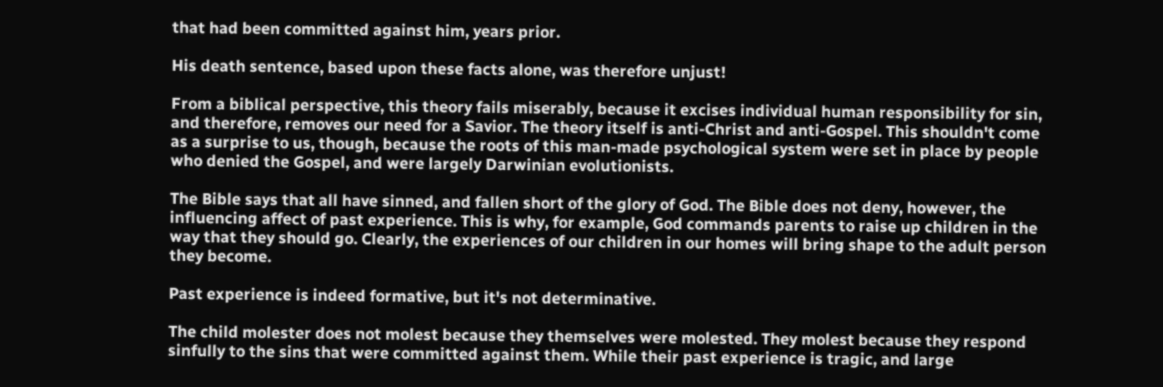that had been committed against him, years prior.

His death sentence, based upon these facts alone, was therefore unjust!

From a biblical perspective, this theory fails miserably, because it excises individual human responsibility for sin, and therefore, removes our need for a Savior. The theory itself is anti-Christ and anti-Gospel. This shouldn't come as a surprise to us, though, because the roots of this man-made psychological system were set in place by people who denied the Gospel, and were largely Darwinian evolutionists.

The Bible says that all have sinned, and fallen short of the glory of God. The Bible does not deny, however, the influencing affect of past experience. This is why, for example, God commands parents to raise up children in the way that they should go. Clearly, the experiences of our children in our homes will bring shape to the adult person they become.

Past experience is indeed formative, but it's not determinative.

The child molester does not molest because they themselves were molested. They molest because they respond sinfully to the sins that were committed against them. While their past experience is tragic, and large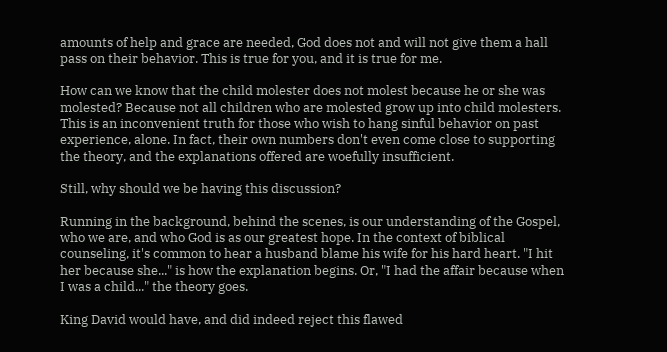amounts of help and grace are needed, God does not and will not give them a hall pass on their behavior. This is true for you, and it is true for me.

How can we know that the child molester does not molest because he or she was molested? Because not all children who are molested grow up into child molesters. This is an inconvenient truth for those who wish to hang sinful behavior on past experience, alone. In fact, their own numbers don't even come close to supporting the theory, and the explanations offered are woefully insufficient.

Still, why should we be having this discussion?

Running in the background, behind the scenes, is our understanding of the Gospel, who we are, and who God is as our greatest hope. In the context of biblical counseling, it's common to hear a husband blame his wife for his hard heart. "I hit her because she..." is how the explanation begins. Or, "I had the affair because when I was a child..." the theory goes.

King David would have, and did indeed reject this flawed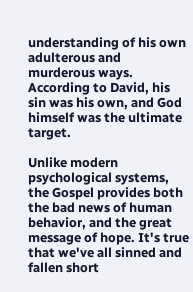understanding of his own adulterous and murderous ways. According to David, his sin was his own, and God himself was the ultimate target.

Unlike modern psychological systems, the Gospel provides both the bad news of human behavior, and the great message of hope. It's true that we've all sinned and fallen short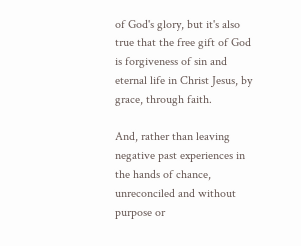of God's glory, but it's also true that the free gift of God is forgiveness of sin and eternal life in Christ Jesus, by grace, through faith.

And, rather than leaving negative past experiences in the hands of chance, unreconciled and without purpose or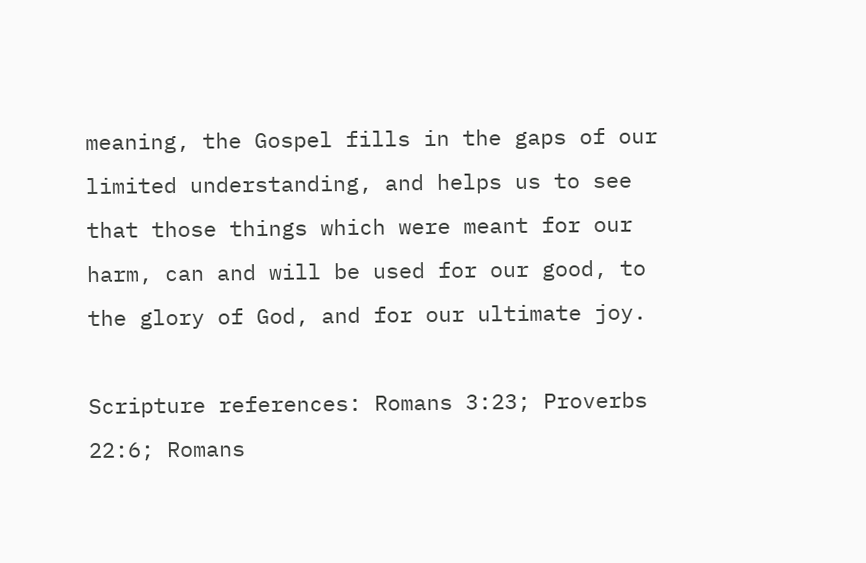meaning, the Gospel fills in the gaps of our limited understanding, and helps us to see that those things which were meant for our harm, can and will be used for our good, to the glory of God, and for our ultimate joy.

Scripture references: Romans 3:23; Proverbs 22:6; Romans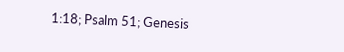1:18; Psalm 51; Genesis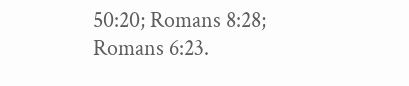50:20; Romans 8:28; Romans 6:23.